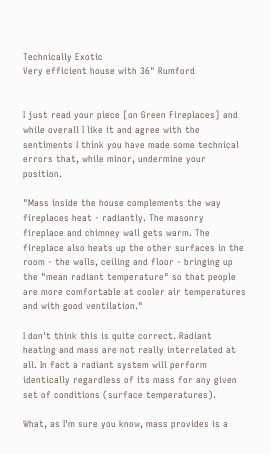Technically Exotic
Very efficient house with 36" Rumford


I just read your piece [on Green Fireplaces] and while overall I like it and agree with the sentiments I think you have made some technical errors that, while minor, undermine your position.

"Mass inside the house complements the way fireplaces heat - radiantly. The masonry fireplace and chimney wall gets warm. The fireplace also heats up the other surfaces in the room - the walls, ceiling and floor - bringing up the "mean radiant temperature" so that people are more comfortable at cooler air temperatures and with good ventilation."

I don't think this is quite correct. Radiant heating and mass are not really interrelated at all. In fact a radiant system will perform identically regardless of its mass for any given set of conditions (surface temperatures).

What, as I'm sure you know, mass provides is a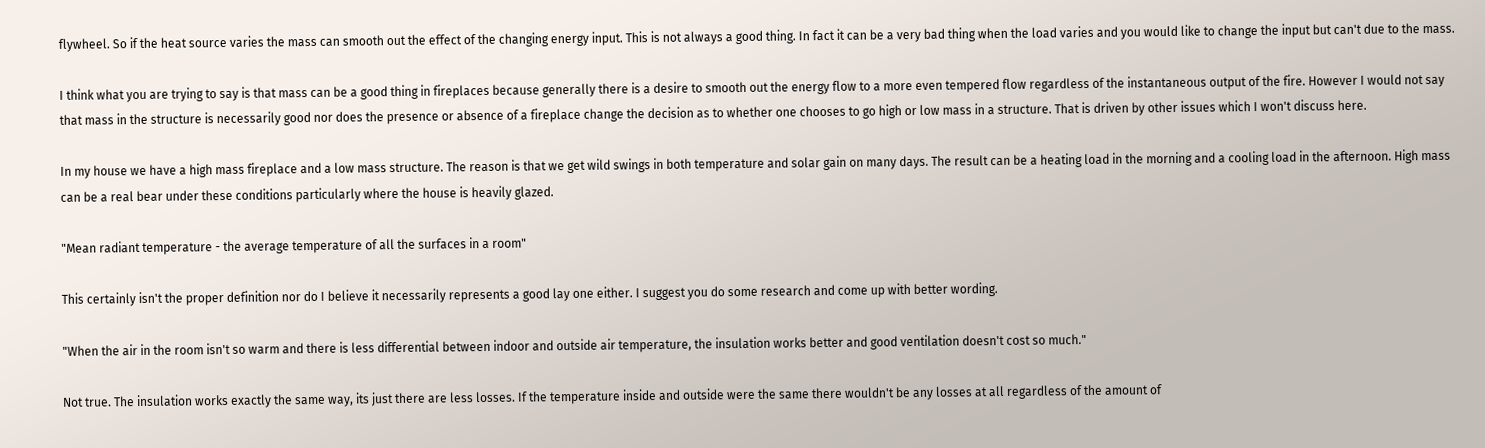flywheel. So if the heat source varies the mass can smooth out the effect of the changing energy input. This is not always a good thing. In fact it can be a very bad thing when the load varies and you would like to change the input but can't due to the mass.

I think what you are trying to say is that mass can be a good thing in fireplaces because generally there is a desire to smooth out the energy flow to a more even tempered flow regardless of the instantaneous output of the fire. However I would not say that mass in the structure is necessarily good nor does the presence or absence of a fireplace change the decision as to whether one chooses to go high or low mass in a structure. That is driven by other issues which I won't discuss here.

In my house we have a high mass fireplace and a low mass structure. The reason is that we get wild swings in both temperature and solar gain on many days. The result can be a heating load in the morning and a cooling load in the afternoon. High mass can be a real bear under these conditions particularly where the house is heavily glazed.

"Mean radiant temperature - the average temperature of all the surfaces in a room"

This certainly isn't the proper definition nor do I believe it necessarily represents a good lay one either. I suggest you do some research and come up with better wording.

"When the air in the room isn't so warm and there is less differential between indoor and outside air temperature, the insulation works better and good ventilation doesn't cost so much."

Not true. The insulation works exactly the same way, its just there are less losses. If the temperature inside and outside were the same there wouldn't be any losses at all regardless of the amount of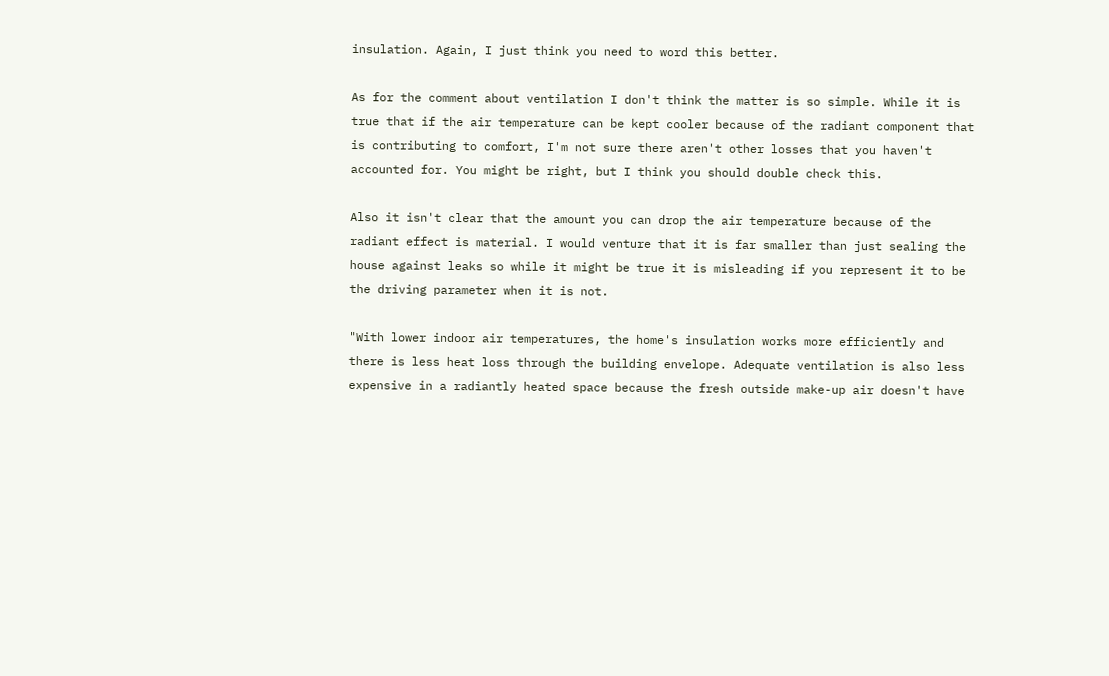insulation. Again, I just think you need to word this better.

As for the comment about ventilation I don't think the matter is so simple. While it is true that if the air temperature can be kept cooler because of the radiant component that is contributing to comfort, I'm not sure there aren't other losses that you haven't accounted for. You might be right, but I think you should double check this.

Also it isn't clear that the amount you can drop the air temperature because of the radiant effect is material. I would venture that it is far smaller than just sealing the house against leaks so while it might be true it is misleading if you represent it to be the driving parameter when it is not.

"With lower indoor air temperatures, the home's insulation works more efficiently and there is less heat loss through the building envelope. Adequate ventilation is also less expensive in a radiantly heated space because the fresh outside make-up air doesn't have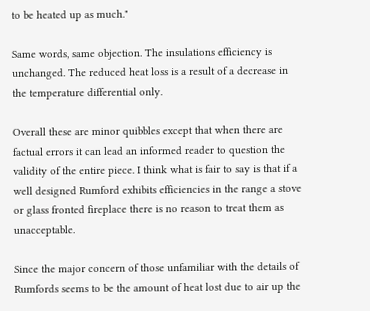to be heated up as much."

Same words, same objection. The insulations efficiency is unchanged. The reduced heat loss is a result of a decrease in the temperature differential only.

Overall these are minor quibbles except that when there are factual errors it can lead an informed reader to question the validity of the entire piece. I think what is fair to say is that if a well designed Rumford exhibits efficiencies in the range a stove or glass fronted fireplace there is no reason to treat them as unacceptable.

Since the major concern of those unfamiliar with the details of Rumfords seems to be the amount of heat lost due to air up the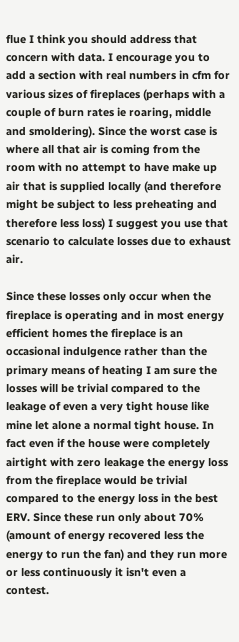flue I think you should address that concern with data. I encourage you to add a section with real numbers in cfm for various sizes of fireplaces (perhaps with a couple of burn rates ie roaring, middle and smoldering). Since the worst case is where all that air is coming from the room with no attempt to have make up air that is supplied locally (and therefore might be subject to less preheating and therefore less loss) I suggest you use that scenario to calculate losses due to exhaust air.

Since these losses only occur when the fireplace is operating and in most energy efficient homes the fireplace is an occasional indulgence rather than the primary means of heating I am sure the losses will be trivial compared to the leakage of even a very tight house like mine let alone a normal tight house. In fact even if the house were completely airtight with zero leakage the energy loss from the fireplace would be trivial compared to the energy loss in the best ERV. Since these run only about 70% (amount of energy recovered less the energy to run the fan) and they run more or less continuously it isn't even a contest.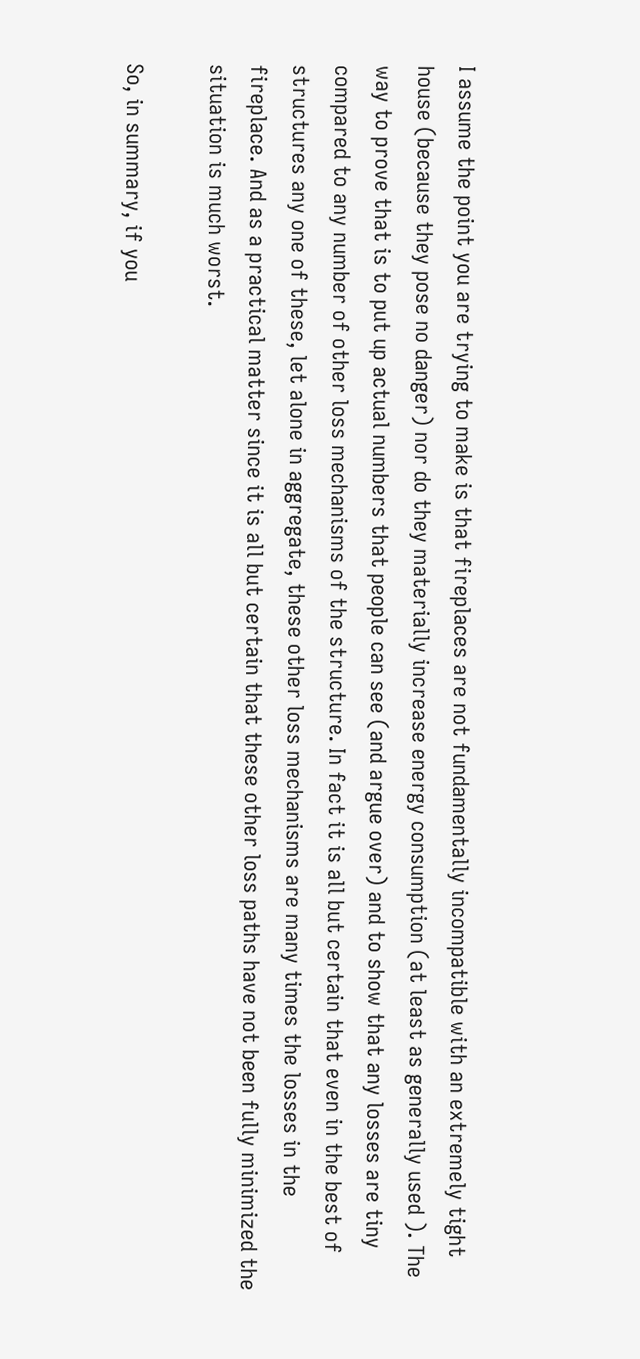I assume the point you are trying to make is that fireplaces are not fundamentally incompatible with an extremely tight house (because they pose no danger) nor do they materially increase energy consumption (at least as generally used ). The way to prove that is to put up actual numbers that people can see (and argue over) and to show that any losses are tiny compared to any number of other loss mechanisms of the structure. In fact it is all but certain that even in the best of structures any one of these, let alone in aggregate, these other loss mechanisms are many times the losses in the fireplace. And as a practical matter since it is all but certain that these other loss paths have not been fully minimized the situation is much worst.

So, in summary, if you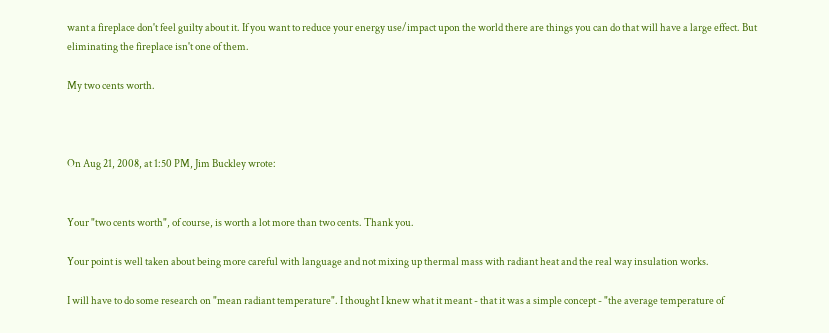want a fireplace don't feel guilty about it. If you want to reduce your energy use/impact upon the world there are things you can do that will have a large effect. But eliminating the fireplace isn't one of them.

My two cents worth.



On Aug 21, 2008, at 1:50 PM, Jim Buckley wrote:


Your "two cents worth", of course, is worth a lot more than two cents. Thank you.

Your point is well taken about being more careful with language and not mixing up thermal mass with radiant heat and the real way insulation works.

I will have to do some research on "mean radiant temperature". I thought I knew what it meant - that it was a simple concept - "the average temperature of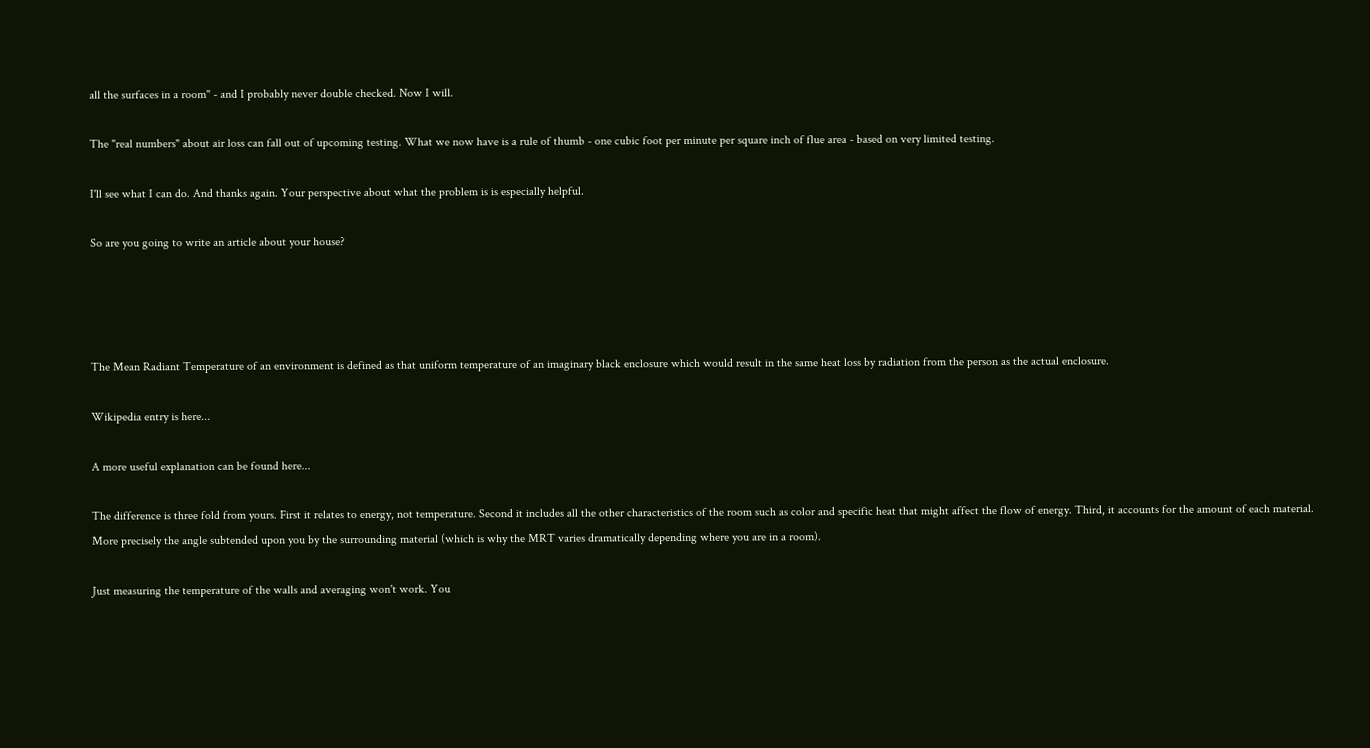all the surfaces in a room" - and I probably never double checked. Now I will.

The "real numbers" about air loss can fall out of upcoming testing. What we now have is a rule of thumb - one cubic foot per minute per square inch of flue area - based on very limited testing.

I'll see what I can do. And thanks again. Your perspective about what the problem is is especially helpful.

So are you going to write an article about your house?




The Mean Radiant Temperature of an environment is defined as that uniform temperature of an imaginary black enclosure which would result in the same heat loss by radiation from the person as the actual enclosure.

Wikipedia entry is here...

A more useful explanation can be found here...

The difference is three fold from yours. First it relates to energy, not temperature. Second it includes all the other characteristics of the room such as color and specific heat that might affect the flow of energy. Third, it accounts for the amount of each material. More precisely the angle subtended upon you by the surrounding material (which is why the MRT varies dramatically depending where you are in a room).

Just measuring the temperature of the walls and averaging won't work. You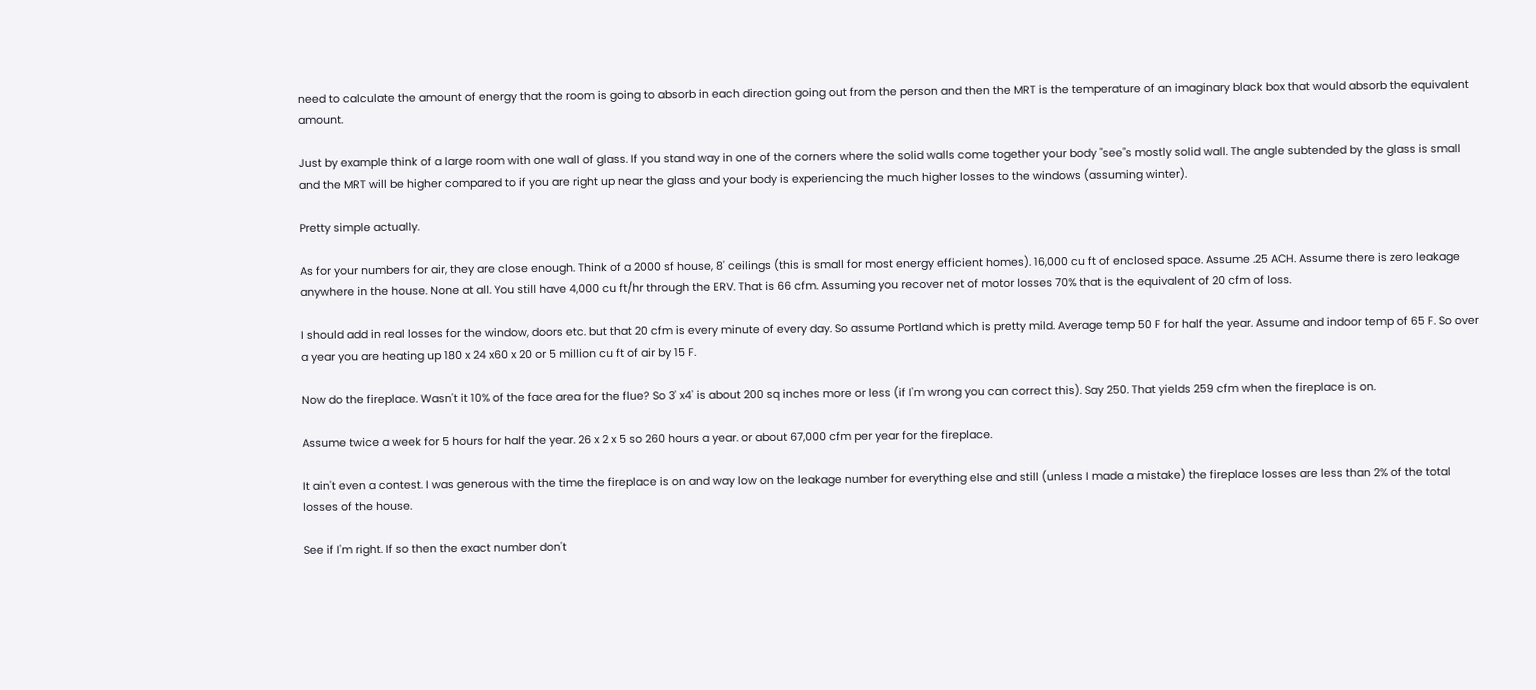need to calculate the amount of energy that the room is going to absorb in each direction going out from the person and then the MRT is the temperature of an imaginary black box that would absorb the equivalent amount.

Just by example think of a large room with one wall of glass. If you stand way in one of the corners where the solid walls come together your body "see"s mostly solid wall. The angle subtended by the glass is small and the MRT will be higher compared to if you are right up near the glass and your body is experiencing the much higher losses to the windows (assuming winter).

Pretty simple actually.

As for your numbers for air, they are close enough. Think of a 2000 sf house, 8' ceilings (this is small for most energy efficient homes). 16,000 cu ft of enclosed space. Assume .25 ACH. Assume there is zero leakage anywhere in the house. None at all. You still have 4,000 cu ft/hr through the ERV. That is 66 cfm. Assuming you recover net of motor losses 70% that is the equivalent of 20 cfm of loss.

I should add in real losses for the window, doors etc. but that 20 cfm is every minute of every day. So assume Portland which is pretty mild. Average temp 50 F for half the year. Assume and indoor temp of 65 F. So over a year you are heating up 180 x 24 x60 x 20 or 5 million cu ft of air by 15 F.

Now do the fireplace. Wasn't it 10% of the face area for the flue? So 3' x4' is about 200 sq inches more or less (if I'm wrong you can correct this). Say 250. That yields 259 cfm when the fireplace is on.

Assume twice a week for 5 hours for half the year. 26 x 2 x 5 so 260 hours a year. or about 67,000 cfm per year for the fireplace.

It ain't even a contest. I was generous with the time the fireplace is on and way low on the leakage number for everything else and still (unless I made a mistake) the fireplace losses are less than 2% of the total losses of the house.

See if I'm right. If so then the exact number don't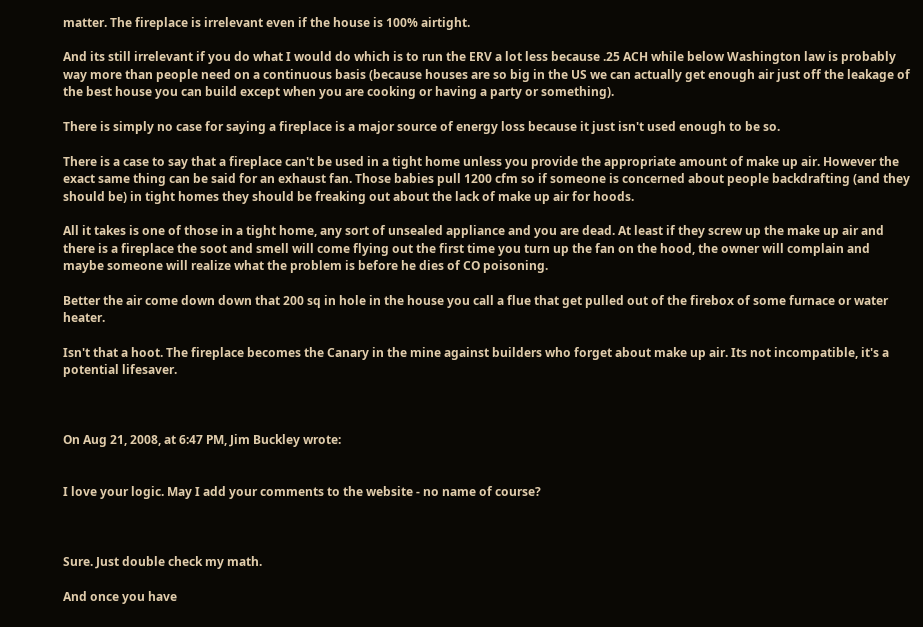matter. The fireplace is irrelevant even if the house is 100% airtight.

And its still irrelevant if you do what I would do which is to run the ERV a lot less because .25 ACH while below Washington law is probably way more than people need on a continuous basis (because houses are so big in the US we can actually get enough air just off the leakage of the best house you can build except when you are cooking or having a party or something).

There is simply no case for saying a fireplace is a major source of energy loss because it just isn't used enough to be so.

There is a case to say that a fireplace can't be used in a tight home unless you provide the appropriate amount of make up air. However the exact same thing can be said for an exhaust fan. Those babies pull 1200 cfm so if someone is concerned about people backdrafting (and they should be) in tight homes they should be freaking out about the lack of make up air for hoods.

All it takes is one of those in a tight home, any sort of unsealed appliance and you are dead. At least if they screw up the make up air and there is a fireplace the soot and smell will come flying out the first time you turn up the fan on the hood, the owner will complain and maybe someone will realize what the problem is before he dies of CO poisoning.

Better the air come down down that 200 sq in hole in the house you call a flue that get pulled out of the firebox of some furnace or water heater.

Isn't that a hoot. The fireplace becomes the Canary in the mine against builders who forget about make up air. Its not incompatible, it's a potential lifesaver.



On Aug 21, 2008, at 6:47 PM, Jim Buckley wrote:


I love your logic. May I add your comments to the website - no name of course?



Sure. Just double check my math.

And once you have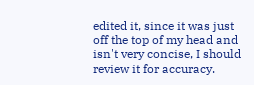edited it, since it was just off the top of my head and isn't very concise, I should review it for accuracy.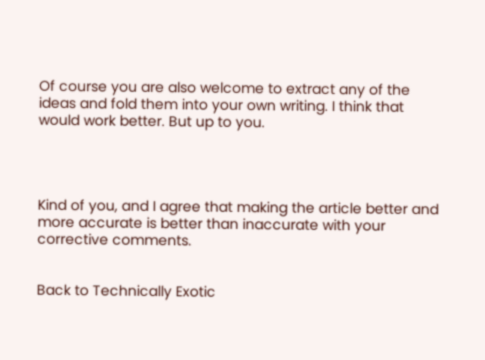Of course you are also welcome to extract any of the ideas and fold them into your own writing. I think that would work better. But up to you.




Kind of you, and I agree that making the article better and more accurate is better than inaccurate with your corrective comments.


Back to Technically Exotic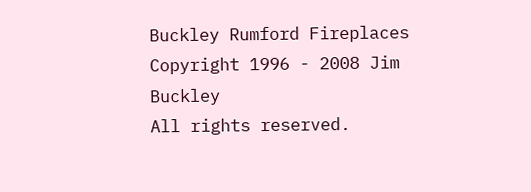Buckley Rumford Fireplaces
Copyright 1996 - 2008 Jim Buckley
All rights reserved.